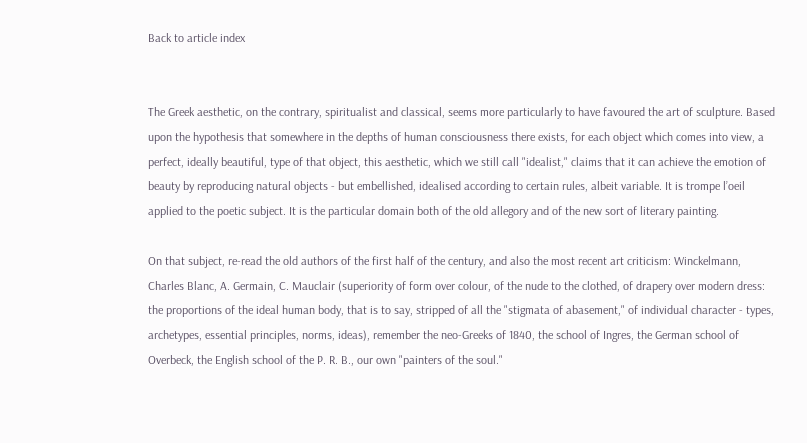Back to article index


The Greek aesthetic, on the contrary, spiritualist and classical, seems more particularly to have favoured the art of sculpture. Based upon the hypothesis that somewhere in the depths of human consciousness there exists, for each object which comes into view, a perfect, ideally beautiful, type of that object, this aesthetic, which we still call "idealist," claims that it can achieve the emotion of beauty by reproducing natural objects - but embellished, idealised according to certain rules, albeit variable. It is trompe l’oeil applied to the poetic subject. It is the particular domain both of the old allegory and of the new sort of literary painting.

On that subject, re-read the old authors of the first half of the century, and also the most recent art criticism: Winckelmann, Charles Blanc, A. Germain, C. Mauclair (superiority of form over colour, of the nude to the clothed, of drapery over modern dress: the proportions of the ideal human body, that is to say, stripped of all the "stigmata of abasement," of individual character - types, archetypes, essential principles, norms, ideas), remember the neo-Greeks of 1840, the school of Ingres, the German school of Overbeck, the English school of the P. R. B., our own "painters of the soul."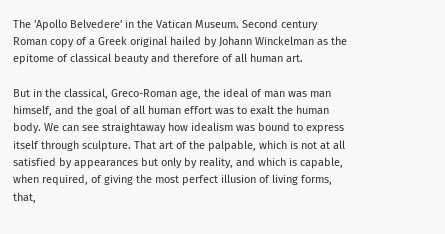The 'Apollo Belvedere' in the Vatican Museum. Second century Roman copy of a Greek original hailed by Johann Winckelman as the epitome of classical beauty and therefore of all human art.

But in the classical, Greco-Roman age, the ideal of man was man himself, and the goal of all human effort was to exalt the human body. We can see straightaway how idealism was bound to express itself through sculpture. That art of the palpable, which is not at all satisfied by appearances but only by reality, and which is capable, when required, of giving the most perfect illusion of living forms, that,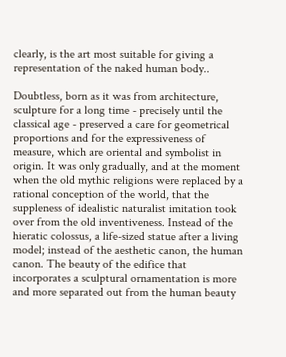clearly, is the art most suitable for giving a representation of the naked human body..

Doubtless, born as it was from architecture, sculpture for a long time - precisely until the classical age - preserved a care for geometrical proportions and for the expressiveness of measure, which are oriental and symbolist in origin. It was only gradually, and at the moment when the old mythic religions were replaced by a rational conception of the world, that the suppleness of idealistic naturalist imitation took over from the old inventiveness. Instead of the hieratic colossus, a life-sized statue after a living model; instead of the aesthetic canon, the human canon. The beauty of the edifice that incorporates a sculptural ornamentation is more and more separated out from the human beauty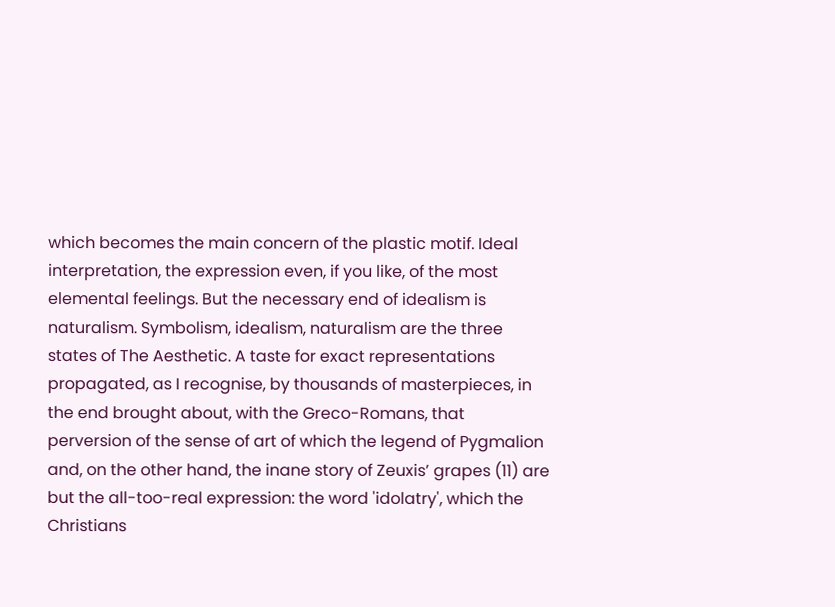which becomes the main concern of the plastic motif. Ideal interpretation, the expression even, if you like, of the most elemental feelings. But the necessary end of idealism is naturalism. Symbolism, idealism, naturalism are the three states of The Aesthetic. A taste for exact representations propagated, as I recognise, by thousands of masterpieces, in the end brought about, with the Greco-Romans, that perversion of the sense of art of which the legend of Pygmalion and, on the other hand, the inane story of Zeuxis’ grapes (11) are but the all-too-real expression: the word 'idolatry', which the Christians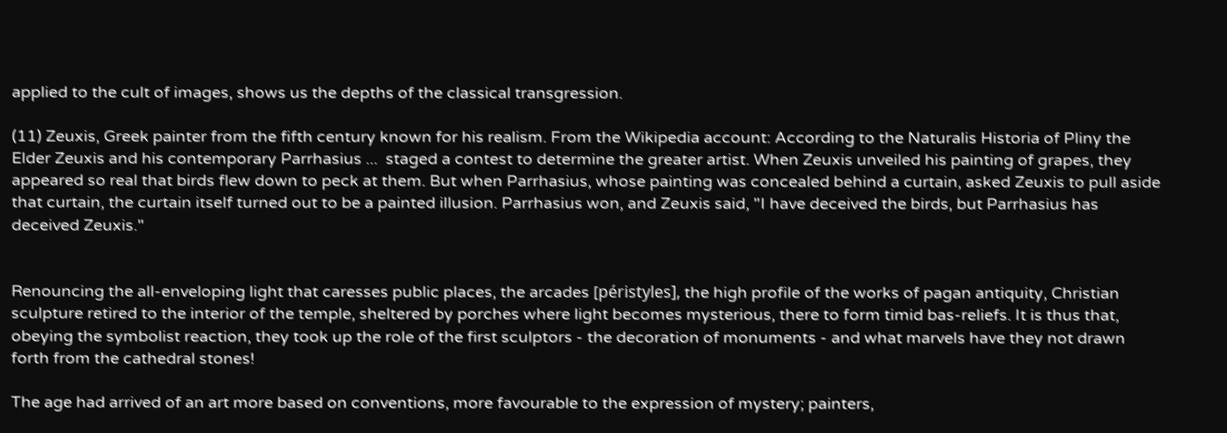applied to the cult of images, shows us the depths of the classical transgression.

(11) Zeuxis, Greek painter from the fifth century known for his realism. From the Wikipedia account: According to the Naturalis Historia of Pliny the Elder Zeuxis and his contemporary Parrhasius ...  staged a contest to determine the greater artist. When Zeuxis unveiled his painting of grapes, they appeared so real that birds flew down to peck at them. But when Parrhasius, whose painting was concealed behind a curtain, asked Zeuxis to pull aside that curtain, the curtain itself turned out to be a painted illusion. Parrhasius won, and Zeuxis said, "I have deceived the birds, but Parrhasius has deceived Zeuxis."


Renouncing the all-enveloping light that caresses public places, the arcades [péristyles], the high profile of the works of pagan antiquity, Christian sculpture retired to the interior of the temple, sheltered by porches where light becomes mysterious, there to form timid bas-reliefs. It is thus that, obeying the symbolist reaction, they took up the role of the first sculptors - the decoration of monuments - and what marvels have they not drawn forth from the cathedral stones!

The age had arrived of an art more based on conventions, more favourable to the expression of mystery; painters,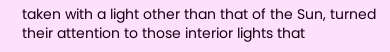taken with a light other than that of the Sun, turned their attention to those interior lights that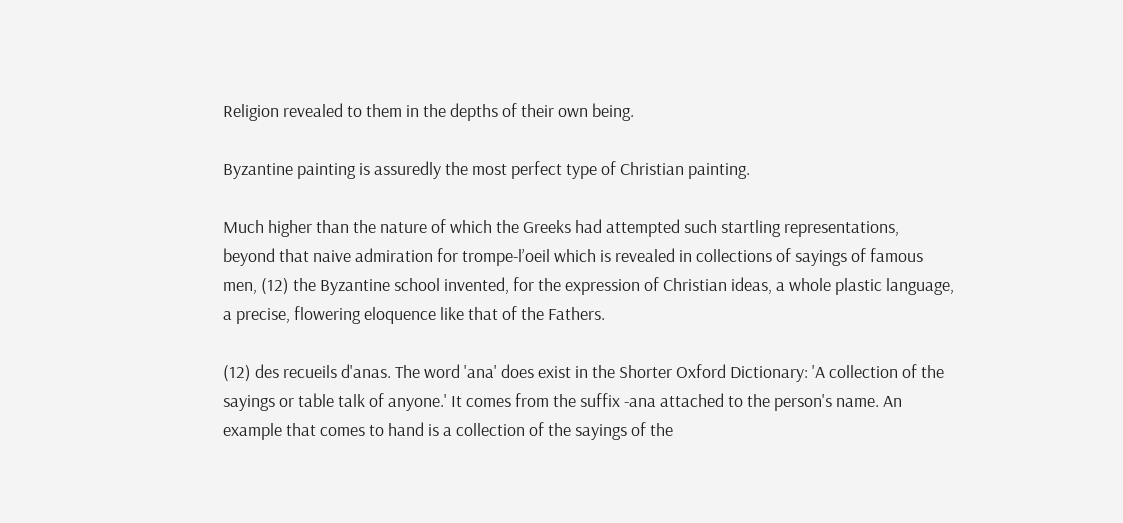Religion revealed to them in the depths of their own being.

Byzantine painting is assuredly the most perfect type of Christian painting.

Much higher than the nature of which the Greeks had attempted such startling representations, beyond that naive admiration for trompe-l’oeil which is revealed in collections of sayings of famous men, (12) the Byzantine school invented, for the expression of Christian ideas, a whole plastic language, a precise, flowering eloquence like that of the Fathers.

(12) des recueils d'anas. The word 'ana' does exist in the Shorter Oxford Dictionary: 'A collection of the sayings or table talk of anyone.' It comes from the suffix -ana attached to the person's name. An example that comes to hand is a collection of the sayings of the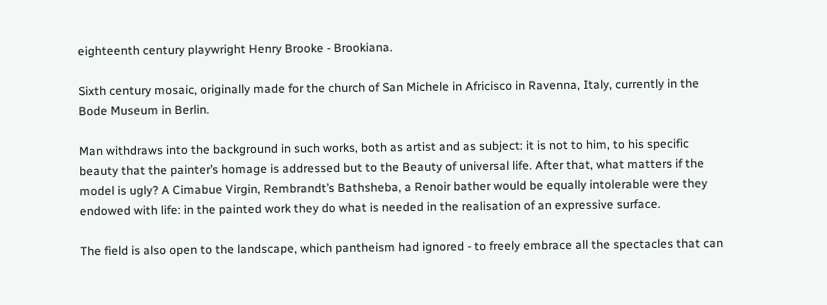eighteenth century playwright Henry Brooke - Brookiana.

Sixth century mosaic, originally made for the church of San Michele in Africisco in Ravenna, Italy, currently in the Bode Museum in Berlin.

Man withdraws into the background in such works, both as artist and as subject: it is not to him, to his specific beauty that the painter’s homage is addressed but to the Beauty of universal life. After that, what matters if the model is ugly? A Cimabue Virgin, Rembrandt’s Bathsheba, a Renoir bather would be equally intolerable were they endowed with life: in the painted work they do what is needed in the realisation of an expressive surface.

The field is also open to the landscape, which pantheism had ignored - to freely embrace all the spectacles that can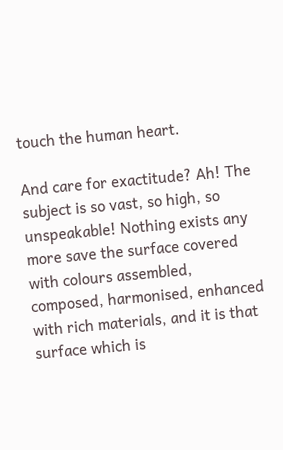touch the human heart.

And care for exactitude? Ah! The subject is so vast, so high, so unspeakable! Nothing exists any more save the surface covered with colours assembled, composed, harmonised, enhanced with rich materials, and it is that surface which is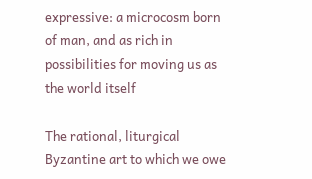expressive: a microcosm born of man, and as rich in possibilities for moving us as the world itself

The rational, liturgical Byzantine art to which we owe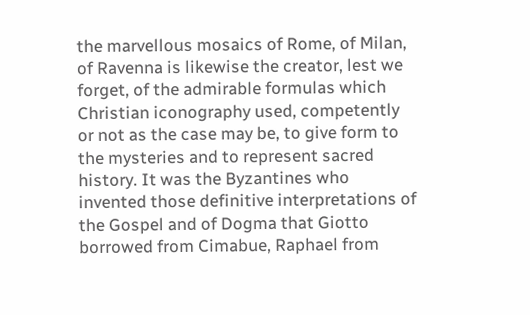the marvellous mosaics of Rome, of Milan, of Ravenna is likewise the creator, lest we forget, of the admirable formulas which Christian iconography used, competently or not as the case may be, to give form to the mysteries and to represent sacred history. It was the Byzantines who invented those definitive interpretations of the Gospel and of Dogma that Giotto borrowed from Cimabue, Raphael from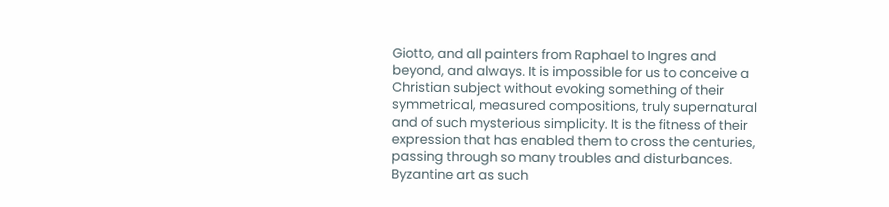Giotto, and all painters from Raphael to Ingres and beyond, and always. It is impossible for us to conceive a Christian subject without evoking something of their symmetrical, measured compositions, truly supernatural and of such mysterious simplicity. It is the fitness of their expression that has enabled them to cross the centuries, passing through so many troubles and disturbances. Byzantine art as such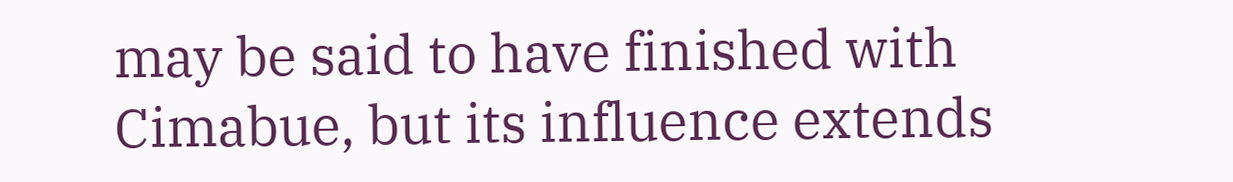may be said to have finished with Cimabue, but its influence extends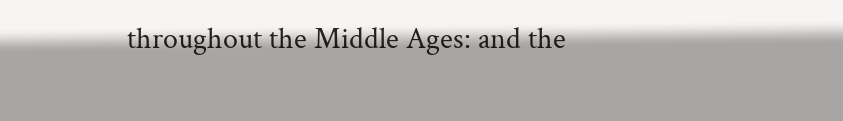throughout the Middle Ages: and the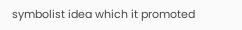symbolist idea which it promoted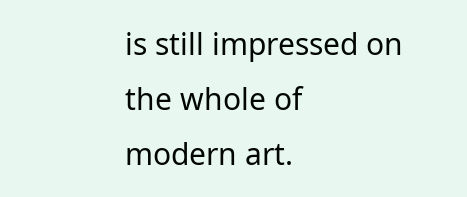is still impressed on the whole of modern art.